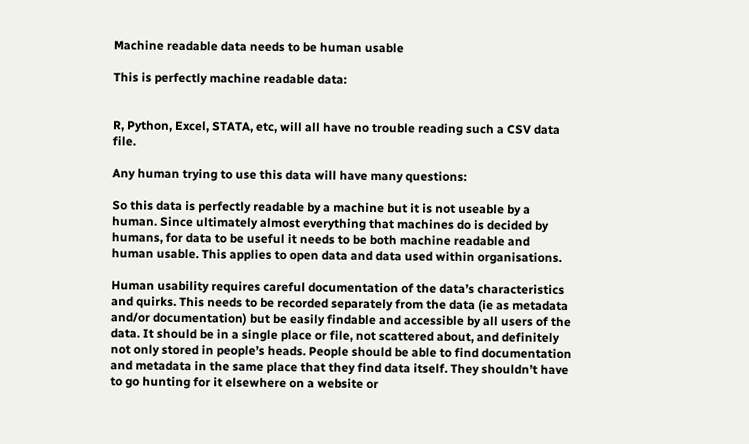Machine readable data needs to be human usable

This is perfectly machine readable data:


R, Python, Excel, STATA, etc, will all have no trouble reading such a CSV data file.

Any human trying to use this data will have many questions:

So this data is perfectly readable by a machine but it is not useable by a human. Since ultimately almost everything that machines do is decided by humans, for data to be useful it needs to be both machine readable and human usable. This applies to open data and data used within organisations.

Human usability requires careful documentation of the data’s characteristics and quirks. This needs to be recorded separately from the data (ie as metadata and/or documentation) but be easily findable and accessible by all users of the data. It should be in a single place or file, not scattered about, and definitely not only stored in people’s heads. People should be able to find documentation and metadata in the same place that they find data itself. They shouldn’t have to go hunting for it elsewhere on a website or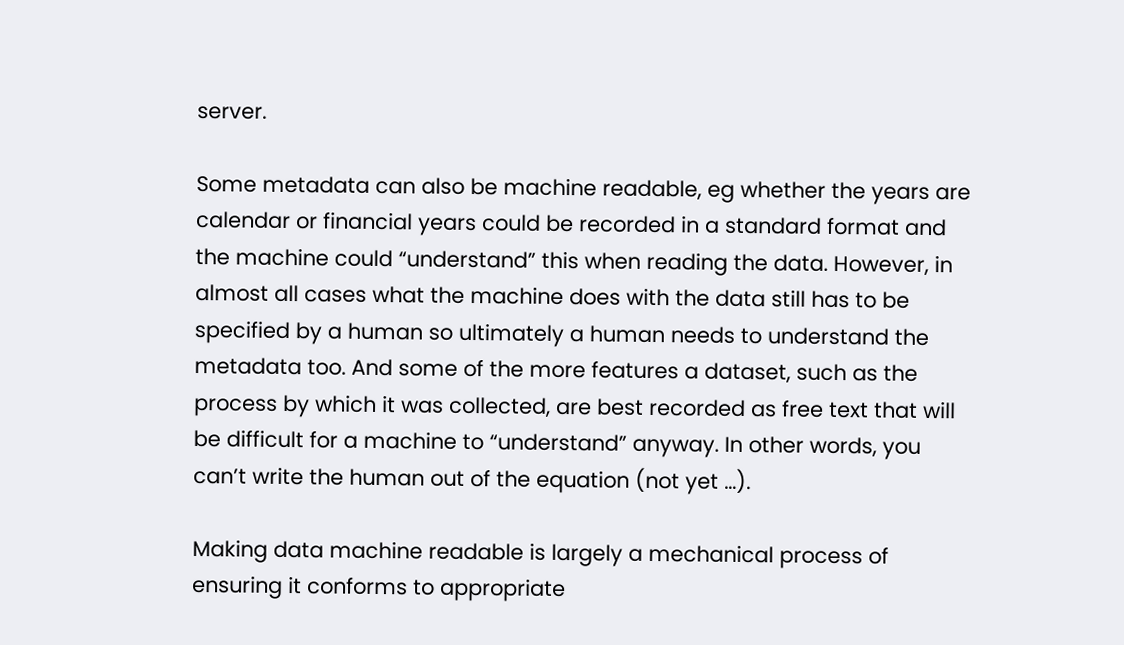server.

Some metadata can also be machine readable, eg whether the years are calendar or financial years could be recorded in a standard format and the machine could “understand” this when reading the data. However, in almost all cases what the machine does with the data still has to be specified by a human so ultimately a human needs to understand the metadata too. And some of the more features a dataset, such as the process by which it was collected, are best recorded as free text that will be difficult for a machine to “understand” anyway. In other words, you can’t write the human out of the equation (not yet …).

Making data machine readable is largely a mechanical process of ensuring it conforms to appropriate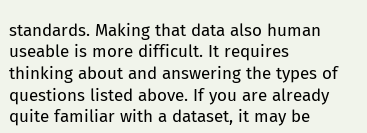standards. Making that data also human useable is more difficult. It requires thinking about and answering the types of questions listed above. If you are already quite familiar with a dataset, it may be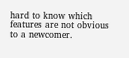hard to know which features are not obvious to a newcomer.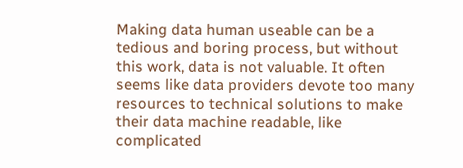Making data human useable can be a tedious and boring process, but without this work, data is not valuable. It often seems like data providers devote too many resources to technical solutions to make their data machine readable, like complicated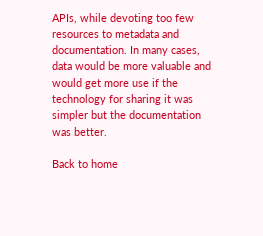APIs, while devoting too few resources to metadata and documentation. In many cases, data would be more valuable and would get more use if the technology for sharing it was simpler but the documentation was better.

Back to home